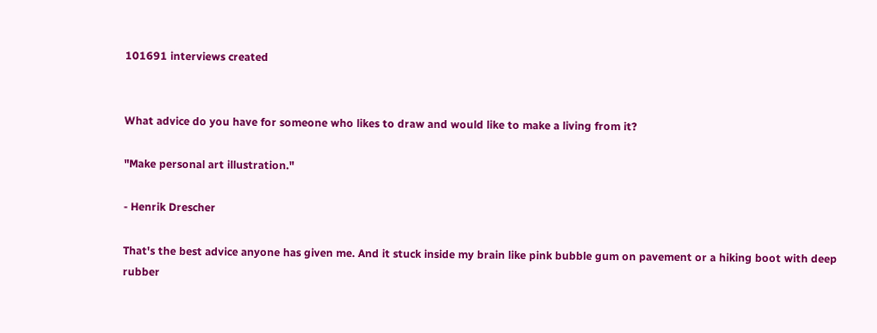101691 interviews created


What advice do you have for someone who likes to draw and would like to make a living from it?

"Make personal art illustration."

- Henrik Drescher

That's the best advice anyone has given me. And it stuck inside my brain like pink bubble gum on pavement or a hiking boot with deep rubber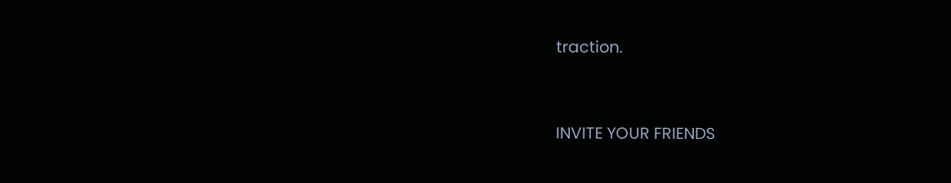traction.


INVITE YOUR FRIENDS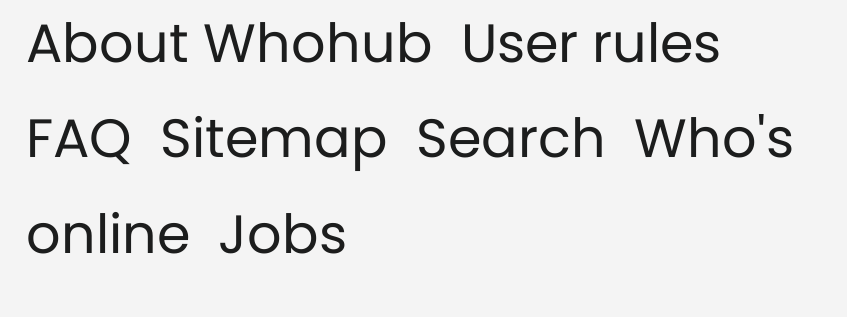About Whohub  User rules  FAQ  Sitemap  Search  Who's online  Jobs